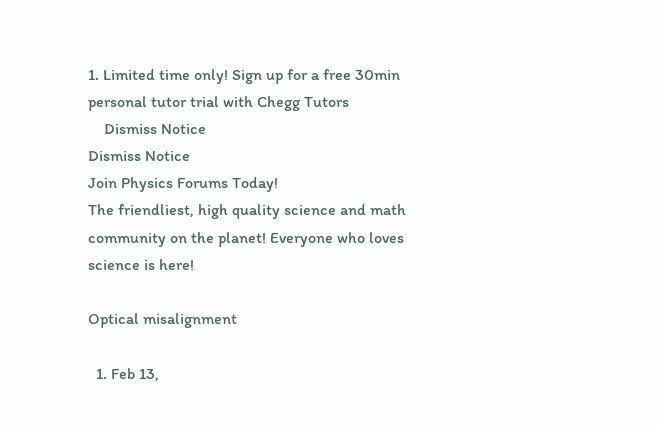1. Limited time only! Sign up for a free 30min personal tutor trial with Chegg Tutors
    Dismiss Notice
Dismiss Notice
Join Physics Forums Today!
The friendliest, high quality science and math community on the planet! Everyone who loves science is here!

Optical misalignment

  1. Feb 13,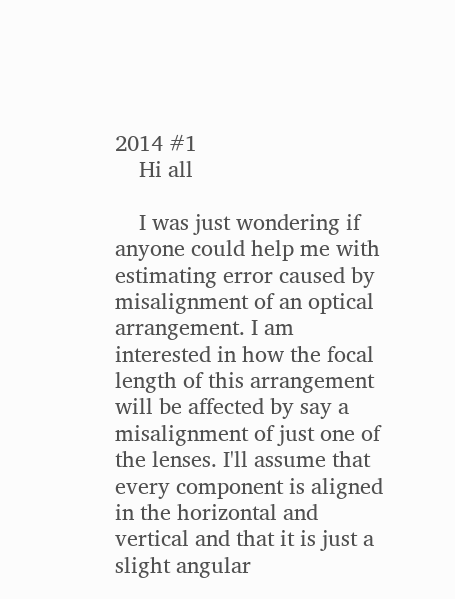2014 #1
    Hi all

    I was just wondering if anyone could help me with estimating error caused by misalignment of an optical arrangement. I am interested in how the focal length of this arrangement will be affected by say a misalignment of just one of the lenses. I'll assume that every component is aligned in the horizontal and vertical and that it is just a slight angular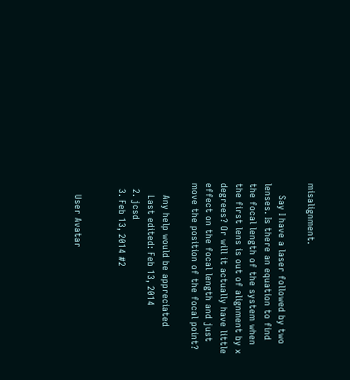misalignment.

    Say I have a laser followed by two lenses. Is there an equation to find the focal length of the system when the first lens is out of alignment by x degrees? Or will it actually have little effect on the focal length and just move the position of the focal point?

    Any help would be appreciated
    Last edited: Feb 13, 2014
  2. jcsd
  3. Feb 13, 2014 #2


    User Avatar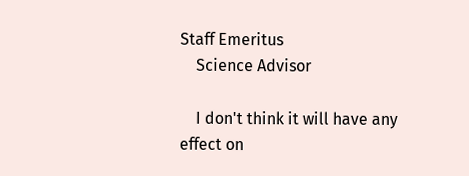Staff Emeritus
    Science Advisor

    I don't think it will have any effect on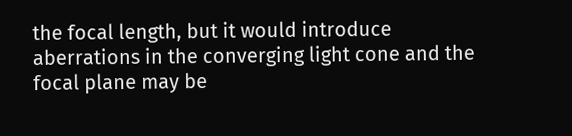the focal length, but it would introduce aberrations in the converging light cone and the focal plane may be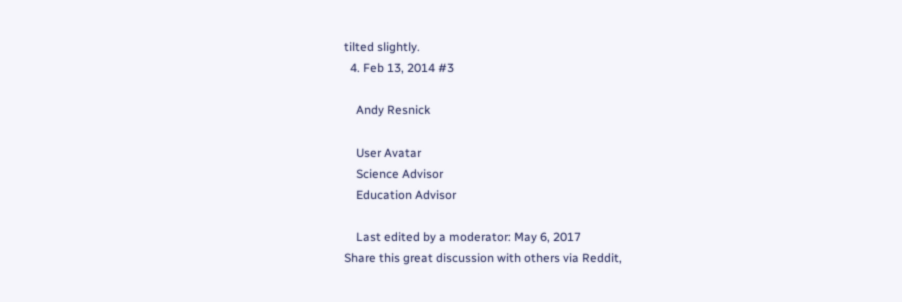tilted slightly.
  4. Feb 13, 2014 #3

    Andy Resnick

    User Avatar
    Science Advisor
    Education Advisor

    Last edited by a moderator: May 6, 2017
Share this great discussion with others via Reddit,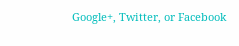Google+, Twitter, or Facebook